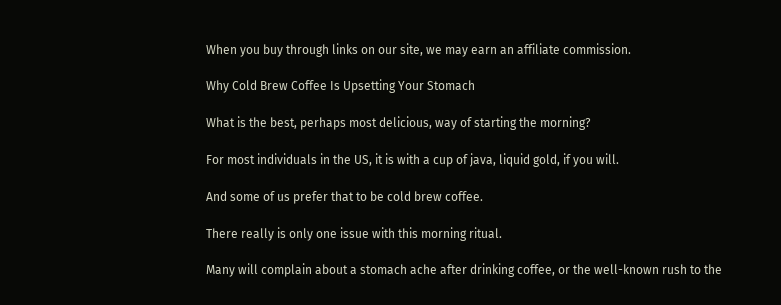When you buy through links on our site, we may earn an affiliate commission.

Why Cold Brew Coffee Is Upsetting Your Stomach

What is the best, perhaps most delicious, way of starting the morning?

For most individuals in the US, it is with a cup of java, liquid gold, if you will.

And some of us prefer that to be cold brew coffee.

There really is only one issue with this morning ritual.

Many will complain about a stomach ache after drinking coffee, or the well-known rush to the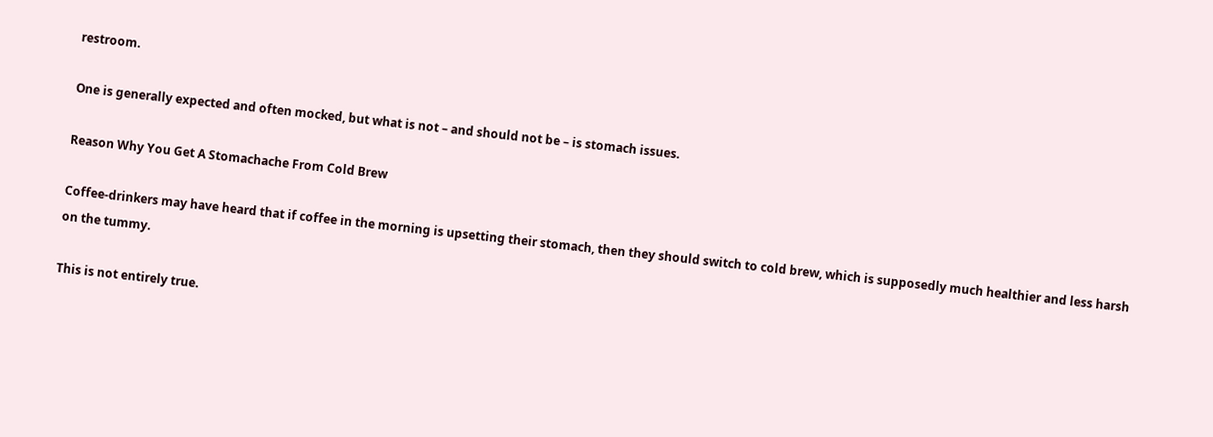restroom.

One is generally expected and often mocked, but what is not – and should not be – is stomach issues.

Reason Why You Get A Stomachache From Cold Brew

Coffee-drinkers may have heard that if coffee in the morning is upsetting their stomach, then they should switch to cold brew, which is supposedly much healthier and less harsh on the tummy.

This is not entirely true.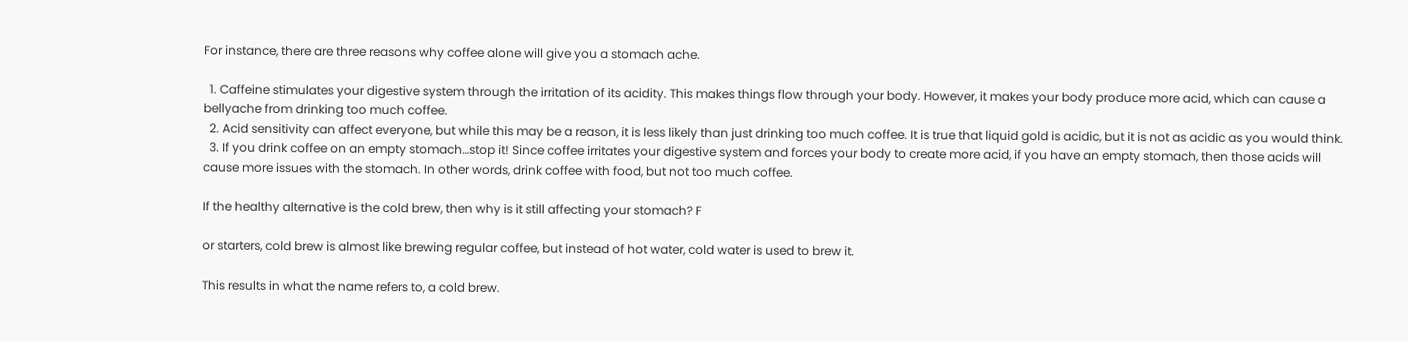For instance, there are three reasons why coffee alone will give you a stomach ache.

  1. Caffeine stimulates your digestive system through the irritation of its acidity. This makes things flow through your body. However, it makes your body produce more acid, which can cause a bellyache from drinking too much coffee.
  2. Acid sensitivity can affect everyone, but while this may be a reason, it is less likely than just drinking too much coffee. It is true that liquid gold is acidic, but it is not as acidic as you would think.
  3. If you drink coffee on an empty stomach…stop it! Since coffee irritates your digestive system and forces your body to create more acid, if you have an empty stomach, then those acids will cause more issues with the stomach. In other words, drink coffee with food, but not too much coffee.

If the healthy alternative is the cold brew, then why is it still affecting your stomach? F

or starters, cold brew is almost like brewing regular coffee, but instead of hot water, cold water is used to brew it.

This results in what the name refers to, a cold brew.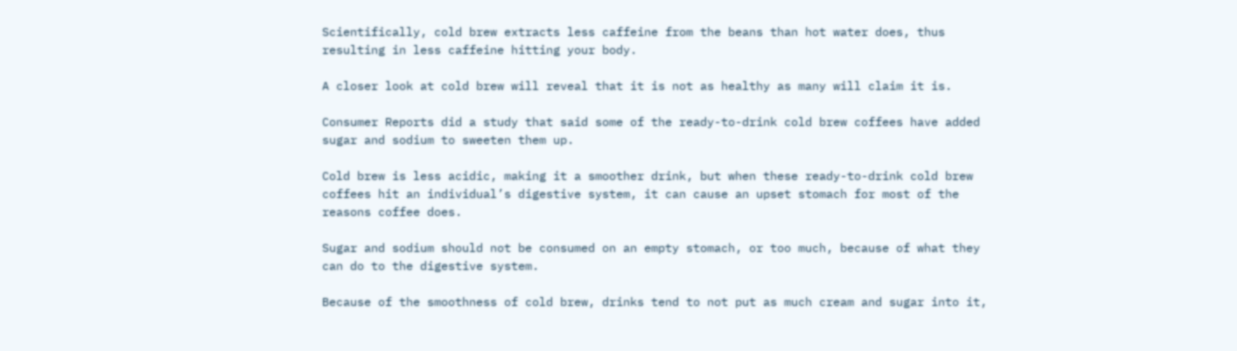Scientifically, cold brew extracts less caffeine from the beans than hot water does, thus resulting in less caffeine hitting your body.

A closer look at cold brew will reveal that it is not as healthy as many will claim it is.

Consumer Reports did a study that said some of the ready-to-drink cold brew coffees have added sugar and sodium to sweeten them up.

Cold brew is less acidic, making it a smoother drink, but when these ready-to-drink cold brew coffees hit an individual’s digestive system, it can cause an upset stomach for most of the reasons coffee does.

Sugar and sodium should not be consumed on an empty stomach, or too much, because of what they can do to the digestive system.

Because of the smoothness of cold brew, drinks tend to not put as much cream and sugar into it,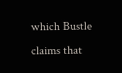which Bustle claims that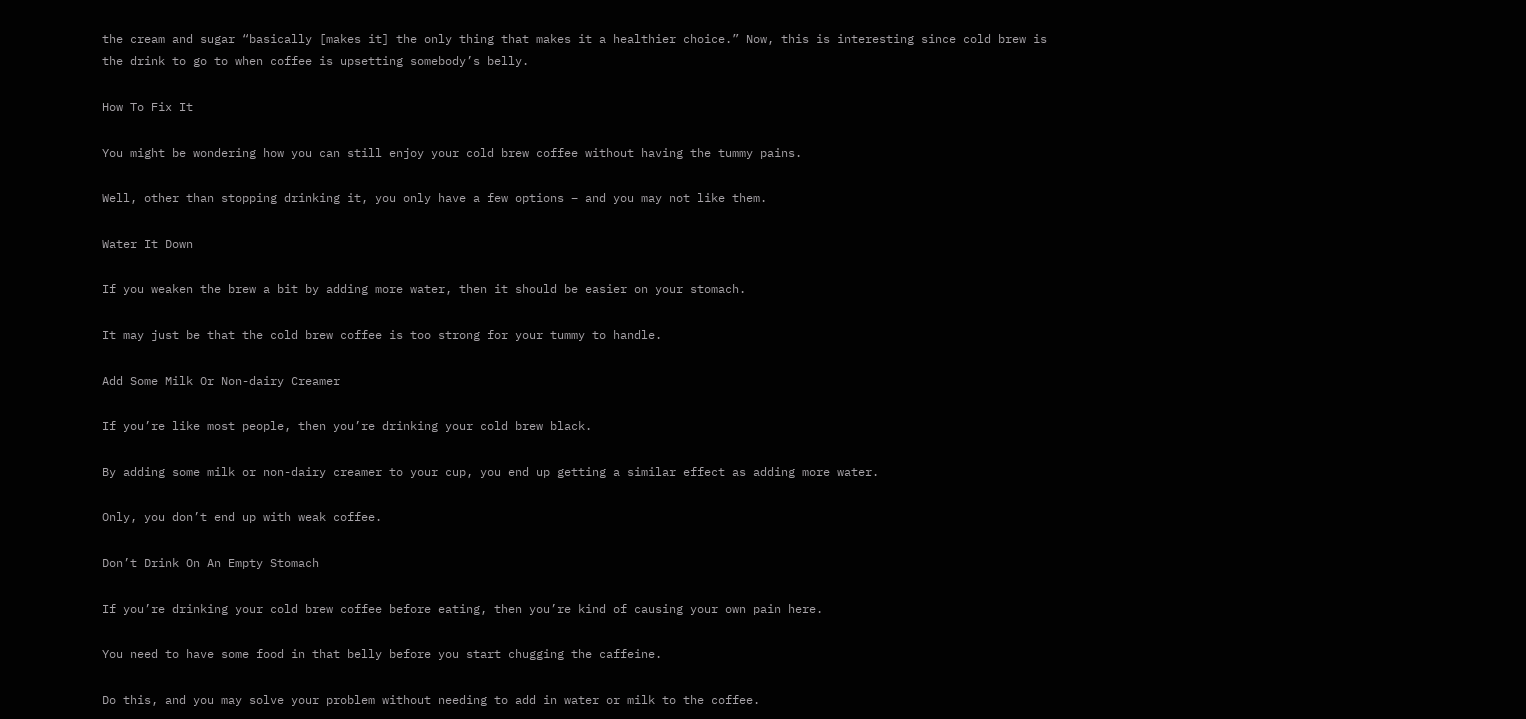the cream and sugar “basically [makes it] the only thing that makes it a healthier choice.” Now, this is interesting since cold brew is the drink to go to when coffee is upsetting somebody’s belly.

How To Fix It

You might be wondering how you can still enjoy your cold brew coffee without having the tummy pains.

Well, other than stopping drinking it, you only have a few options – and you may not like them.

Water It Down

If you weaken the brew a bit by adding more water, then it should be easier on your stomach.

It may just be that the cold brew coffee is too strong for your tummy to handle.

Add Some Milk Or Non-dairy Creamer

If you’re like most people, then you’re drinking your cold brew black.

By adding some milk or non-dairy creamer to your cup, you end up getting a similar effect as adding more water.

Only, you don’t end up with weak coffee.

Don’t Drink On An Empty Stomach

If you’re drinking your cold brew coffee before eating, then you’re kind of causing your own pain here.

You need to have some food in that belly before you start chugging the caffeine.

Do this, and you may solve your problem without needing to add in water or milk to the coffee.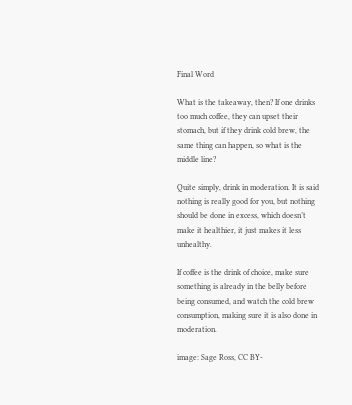Final Word

What is the takeaway, then? If one drinks too much coffee, they can upset their stomach, but if they drink cold brew, the same thing can happen, so what is the middle line?

Quite simply, drink in moderation. It is said nothing is really good for you, but nothing should be done in excess, which doesn’t make it healthier, it just makes it less unhealthy.

If coffee is the drink of choice, make sure something is already in the belly before being consumed, and watch the cold brew consumption, making sure it is also done in moderation.

image: Sage Ross, CC BY-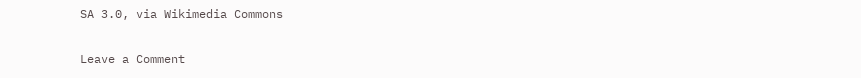SA 3.0, via Wikimedia Commons

Leave a Comment